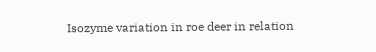Isozyme variation in roe deer in relation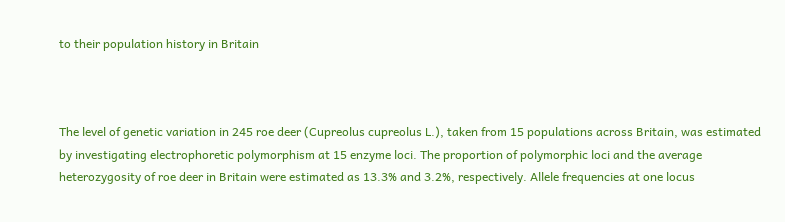to their population history in Britain



The level of genetic variation in 245 roe deer (Cupreolus cupreolus L.), taken from 15 populations across Britain, was estimated by investigating electrophoretic polymorphism at 15 enzyme loci. The proportion of polymorphic loci and the average heterozygosity of roe deer in Britain were estimated as 13.3% and 3.2%, respectively. Allele frequencies at one locus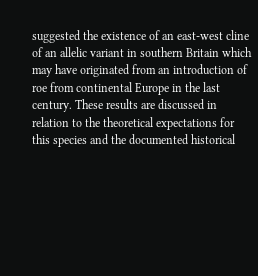suggested the existence of an east-west cline of an allelic variant in southern Britain which may have originated from an introduction of roe from continental Europe in the last century. These results are discussed in relation to the theoretical expectations for this species and the documented historical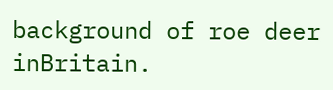background of roe deer inBritain.